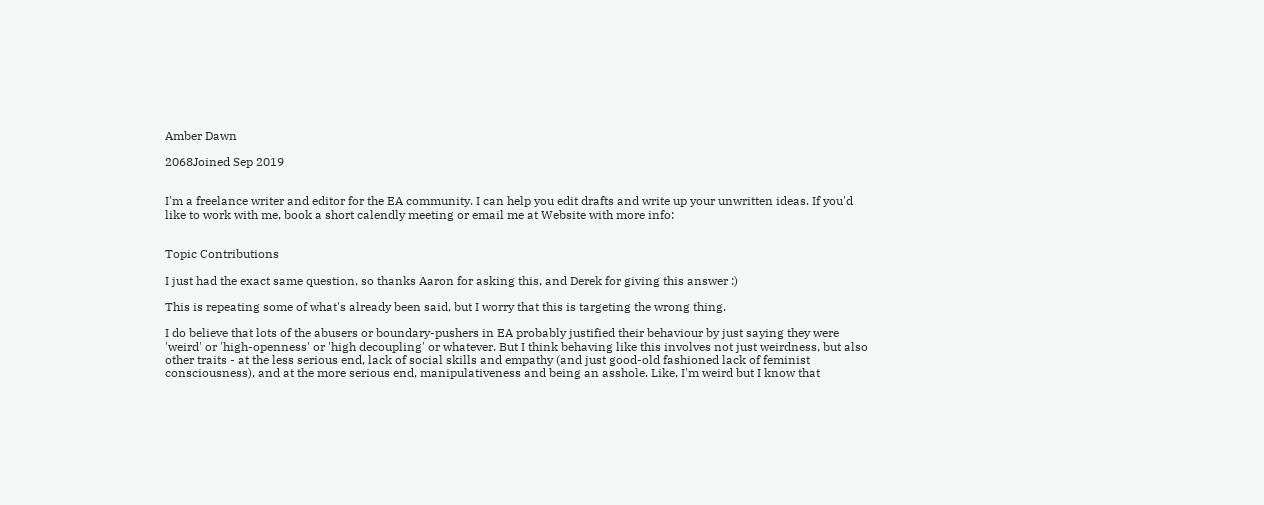Amber Dawn

2068Joined Sep 2019


I'm a freelance writer and editor for the EA community. I can help you edit drafts and write up your unwritten ideas. If you'd like to work with me, book a short calendly meeting or email me at Website with more info:


Topic Contributions

I just had the exact same question, so thanks Aaron for asking this, and Derek for giving this answer :)

This is repeating some of what's already been said, but I worry that this is targeting the wrong thing.

I do believe that lots of the abusers or boundary-pushers in EA probably justified their behaviour by just saying they were 'weird' or 'high-openness' or 'high decoupling' or whatever. But I think behaving like this involves not just weirdness, but also other traits - at the less serious end, lack of social skills and empathy (and just good-old fashioned lack of feminist consciousness), and at the more serious end, manipulativeness and being an asshole. Like, I'm weird but I know that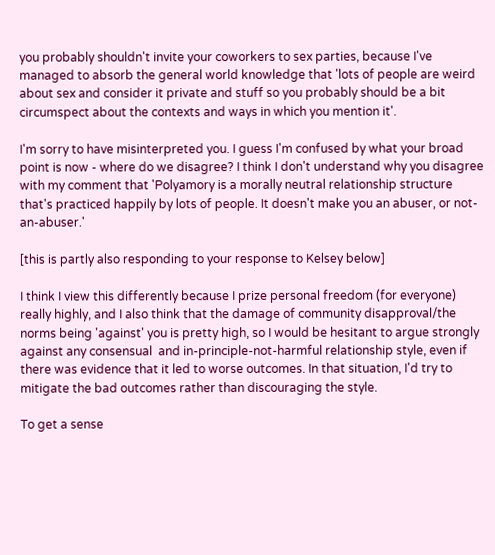you probably shouldn't invite your coworkers to sex parties, because I've managed to absorb the general world knowledge that 'lots of people are weird about sex and consider it private and stuff so you probably should be a bit circumspect about the contexts and ways in which you mention it'.

I'm sorry to have misinterpreted you. I guess I'm confused by what your broad point is now - where do we disagree? I think I don't understand why you disagree with my comment that 'Polyamory is a morally neutral relationship structure that's practiced happily by lots of people. It doesn't make you an abuser, or not-an-abuser.'

[this is partly also responding to your response to Kelsey below]

I think I view this differently because I prize personal freedom (for everyone) really highly, and I also think that the damage of community disapproval/the norms being 'against' you is pretty high, so I would be hesitant to argue strongly against any consensual  and in-principle-not-harmful relationship style, even if there was evidence that it led to worse outcomes. In that situation, I'd try to mitigate the bad outcomes rather than discouraging the style.

To get a sense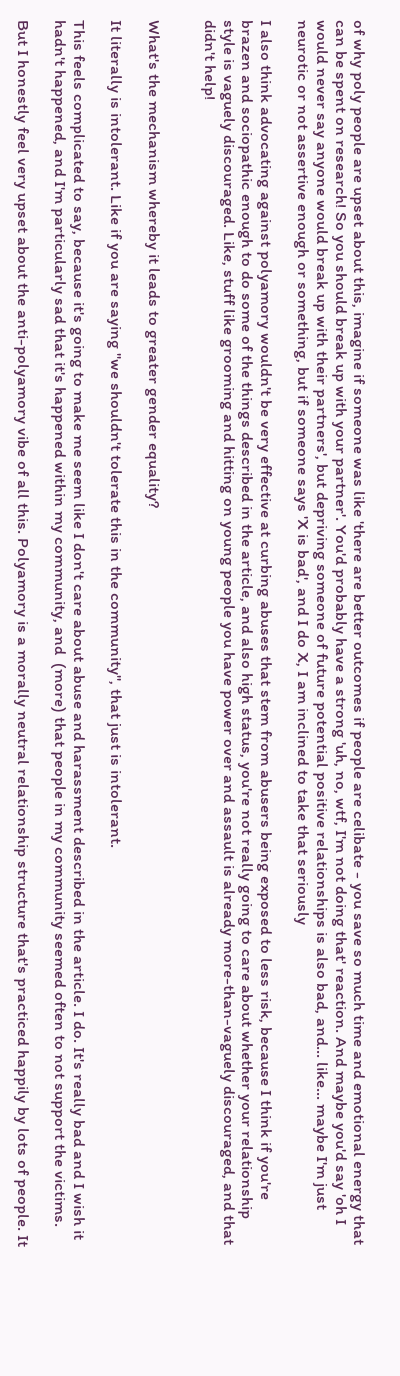of why poly people are upset about this, imagine if someone was like 'there are better outcomes if people are celibate - you save so much time and emotional energy that can be spent on research! So you should break up with your partner'. You'd probably have a strong 'uh, no, wtf, I'm not doing that' reaction. And maybe you'd say 'oh I would never say anyone would break up with their partners', but depriving someone of future potential positive relationships is also bad, and... like... maybe I'm just neurotic or not assertive enough or something, but if someone says 'X is bad', and I do X, I am inclined to take that seriously

I also think advocating against polyamory wouldn't be very effective at curbing abuses that stem from abusers being exposed to less risk, because I think if you're brazen and sociopathic enough to do some of the things described in the article, and also high status, you're not really going to care about whether your relationship style is vaguely discouraged. Like, stuff like grooming and hitting on young people you have power over and assault is already more-than-vaguely discouraged, and that didn't help!


What's the mechanism whereby it leads to greater gender equality?

It literally is intolerant. Like if you are saying "we shouldn't tolerate this in the community", that just is intolerant.

This feels complicated to say, because it's going to make me seem like I don't care about abuse and harassment described in the article. I do. It's really bad and I wish it hadn't happened, and I'm particularly sad that it's happened within my community, and  (more) that people in my community seemed often to not support the victims.

But I honestly feel very upset about the anti-polyamory vibe of all this. Polyamory is a morally neutral relationship structure that's practiced happily by lots of people. It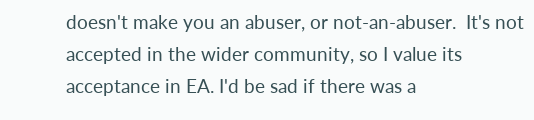doesn't make you an abuser, or not-an-abuser.  It's not accepted in the wider community, so I value its acceptance in EA. I'd be sad if there was a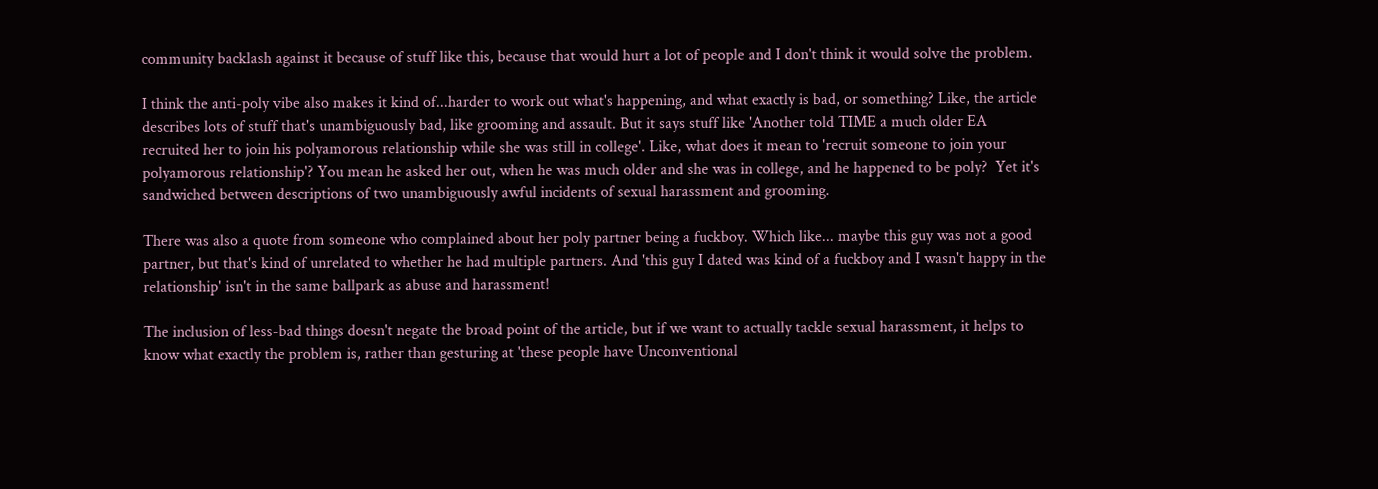community backlash against it because of stuff like this, because that would hurt a lot of people and I don't think it would solve the problem.

I think the anti-poly vibe also makes it kind of...harder to work out what's happening, and what exactly is bad, or something? Like, the article describes lots of stuff that's unambiguously bad, like grooming and assault. But it says stuff like 'Another told TIME a much older EA recruited her to join his polyamorous relationship while she was still in college'. Like, what does it mean to 'recruit someone to join your polyamorous relationship'? You mean he asked her out, when he was much older and she was in college, and he happened to be poly?  Yet it's sandwiched between descriptions of two unambiguously awful incidents of sexual harassment and grooming.

There was also a quote from someone who complained about her poly partner being a fuckboy. Which like... maybe this guy was not a good partner, but that's kind of unrelated to whether he had multiple partners. And 'this guy I dated was kind of a fuckboy and I wasn't happy in the relationship' isn't in the same ballpark as abuse and harassment!

The inclusion of less-bad things doesn't negate the broad point of the article, but if we want to actually tackle sexual harassment, it helps to know what exactly the problem is, rather than gesturing at 'these people have Unconventional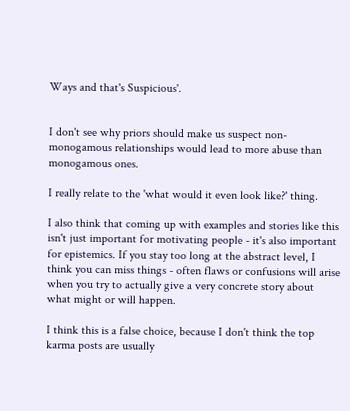Ways and that's Suspicious'.


I don't see why priors should make us suspect non-monogamous relationships would lead to more abuse than monogamous ones.

I really relate to the 'what would it even look like?' thing.

I also think that coming up with examples and stories like this isn't just important for motivating people - it's also important for epistemics. If you stay too long at the abstract level, I think you can miss things - often flaws or confusions will arise when you try to actually give a very concrete story about what might or will happen.

I think this is a false choice, because I don't think the top karma posts are usually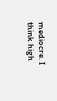mediocre. I think high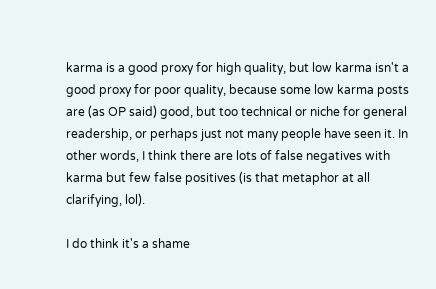karma is a good proxy for high quality, but low karma isn't a good proxy for poor quality, because some low karma posts are (as OP said) good, but too technical or niche for general readership, or perhaps just not many people have seen it. In other words, I think there are lots of false negatives with karma but few false positives (is that metaphor at all clarifying, lol).

I do think it's a shame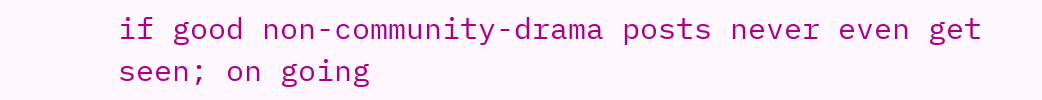if good non-community-drama posts never even get seen; on going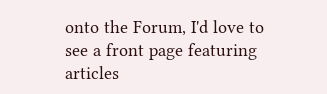onto the Forum, I'd love to see a front page featuring articles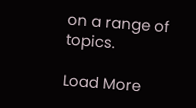on a range of topics.

Load More